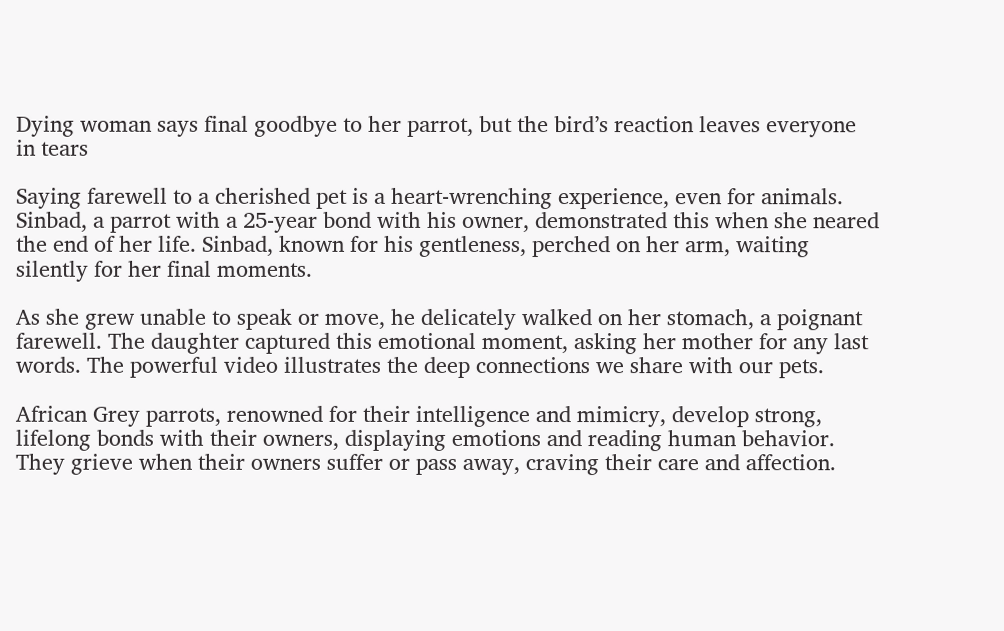Dying woman says final goodbye to her parrot, but the bird’s reaction leaves everyone in tears

Saying farewell to a cherished pet is a heart-wrenching experience, even for animals. Sinbad, a parrot with a 25-year bond with his owner, demonstrated this when she neared the end of her life. Sinbad, known for his gentleness, perched on her arm, waiting silently for her final moments.

As she grew unable to speak or move, he delicately walked on her stomach, a poignant farewell. The daughter captured this emotional moment, asking her mother for any last words. The powerful video illustrates the deep connections we share with our pets.

African Grey parrots, renowned for their intelligence and mimicry, develop strong, lifelong bonds with their owners, displaying emotions and reading human behavior. They grieve when their owners suffer or pass away, craving their care and affection.